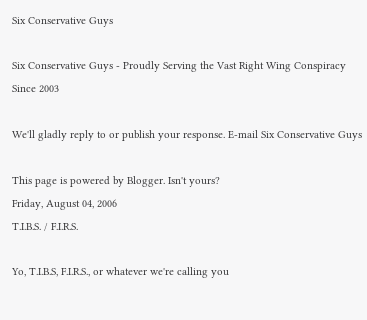Six Conservative Guys

Six Conservative Guys - Proudly Serving the Vast Right Wing Conspiracy Since 2003

We'll gladly reply to or publish your response. E-mail Six Conservative Guys

This page is powered by Blogger. Isn't yours?
Friday, August 04, 2006
T.I.B.S. / F.I.R.S.

Yo, T.I.B.S, F.I.R.S., or whatever we're calling you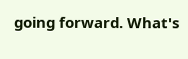going forward. What's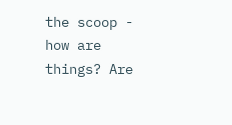the scoop - how are things? Are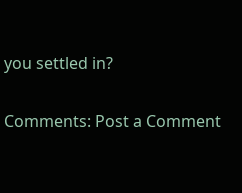you settled in?

Comments: Post a Comment